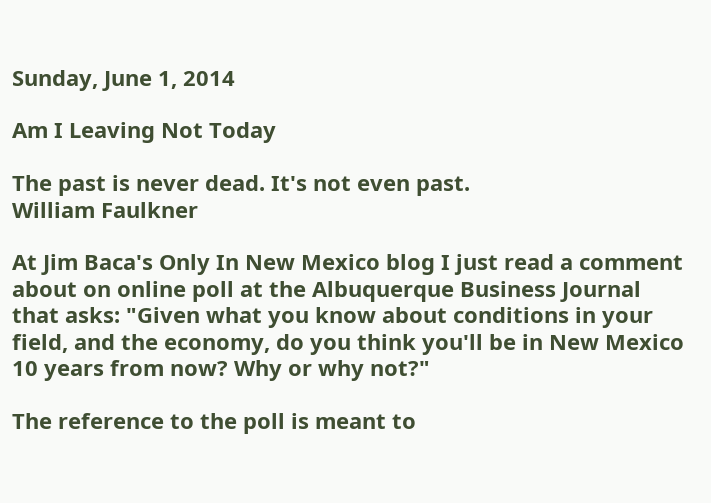Sunday, June 1, 2014

Am I Leaving Not Today

The past is never dead. It's not even past.
William Faulkner

At Jim Baca's Only In New Mexico blog I just read a comment about on online poll at the Albuquerque Business Journal that asks: "Given what you know about conditions in your field, and the economy, do you think you'll be in New Mexico 10 years from now? Why or why not?"

The reference to the poll is meant to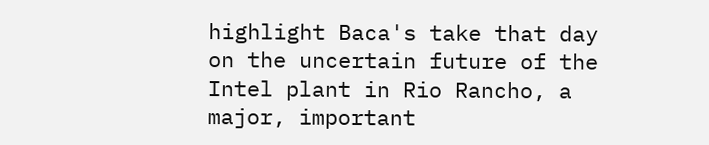highlight Baca's take that day on the uncertain future of the Intel plant in Rio Rancho, a major, important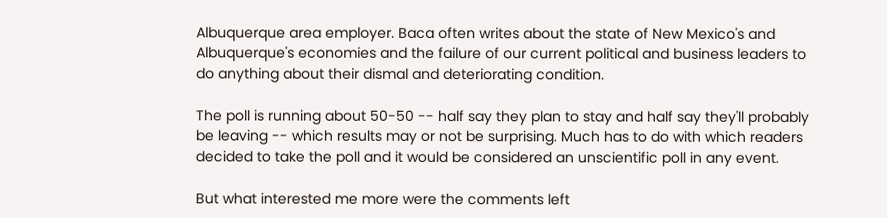Albuquerque area employer. Baca often writes about the state of New Mexico's and Albuquerque's economies and the failure of our current political and business leaders to do anything about their dismal and deteriorating condition.

The poll is running about 50-50 -- half say they plan to stay and half say they'll probably be leaving -- which results may or not be surprising. Much has to do with which readers decided to take the poll and it would be considered an unscientific poll in any event.

But what interested me more were the comments left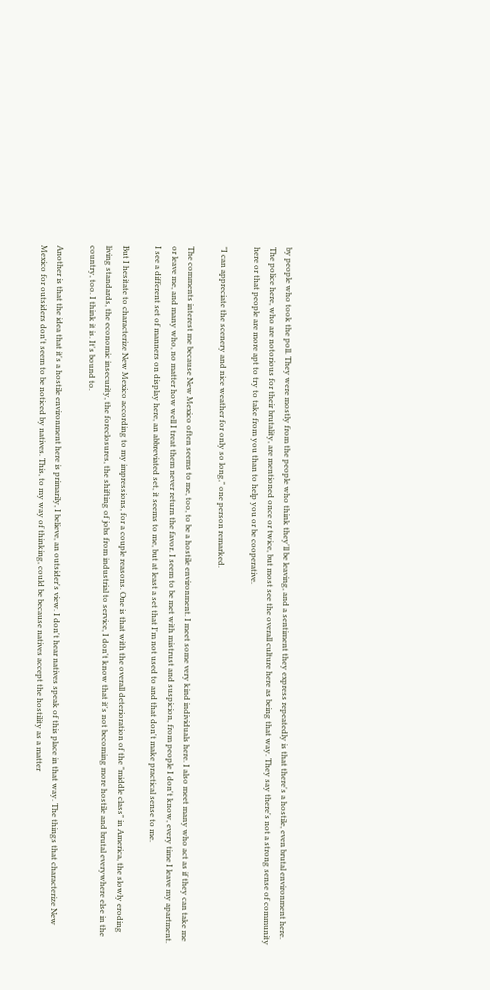by people who took the poll. They were mostly from the people who think they'll be leaving, and a sentiment they express repeatedly is that there's a hostile, even brutal environment here. The police here, who are notorious for their brutality, are mentioned once or twice, but most see the overall culture here as being that way. They say there's not a strong sense of community here or that people are more apt to try to take from you than to help you or be cooperative.

"I can appreciate the scenery and nice weather for only so long," one person remarked.

The comments interest me because New Mexico often seems to me, too, to be a hostile environment. I meet some very kind individuals here. I also meet many who act as if they can take me or leave me, and many who, no matter how well I treat them never return the favor. I seem to be met with mistrust and suspicion, from people I don't know, every time I leave my apartment. I see a different set of manners on display here, an abbreviated set, it seems to me, but at least a set that I'm not used to and that don't make practical sense to me.

But I hesitate to characterize New Mexico according to my impressions, for a couple reasons. One is that with the overall deterioration of the "middle class" in America, the slowly eroding living standards, the economic insecurity, the foreclosures, the shifting of jobs from industrial to service, I don't know that it's not becoming more hostile and brutal everywhere else in the country, too. I think it is. It's bound to.

Another is that the idea that it's a hostile environment here is primarily, I believe, an outsider's view. I don't hear natives speak of this place in that way. The things that characterize New Mexico for outsiders don't seem to be noticed by natives. This, to my way of thinking, could be because natives accept the hostility as a matter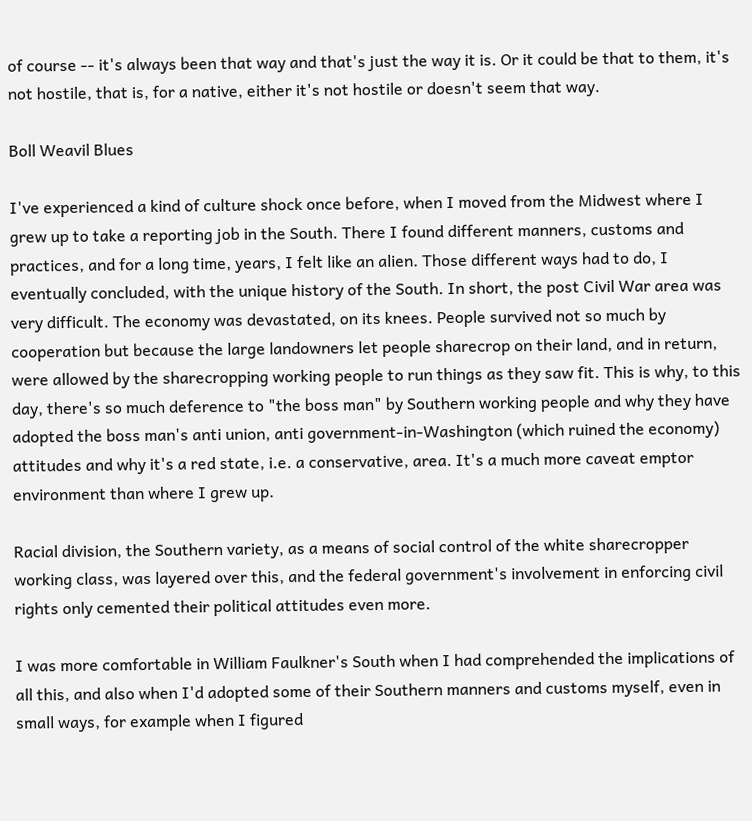of course -- it's always been that way and that's just the way it is. Or it could be that to them, it's not hostile, that is, for a native, either it's not hostile or doesn't seem that way.

Boll Weavil Blues

I've experienced a kind of culture shock once before, when I moved from the Midwest where I grew up to take a reporting job in the South. There I found different manners, customs and practices, and for a long time, years, I felt like an alien. Those different ways had to do, I eventually concluded, with the unique history of the South. In short, the post Civil War area was very difficult. The economy was devastated, on its knees. People survived not so much by cooperation but because the large landowners let people sharecrop on their land, and in return, were allowed by the sharecropping working people to run things as they saw fit. This is why, to this day, there's so much deference to "the boss man" by Southern working people and why they have adopted the boss man's anti union, anti government-in-Washington (which ruined the economy) attitudes and why it's a red state, i.e. a conservative, area. It's a much more caveat emptor environment than where I grew up.

Racial division, the Southern variety, as a means of social control of the white sharecropper working class, was layered over this, and the federal government's involvement in enforcing civil rights only cemented their political attitudes even more.

I was more comfortable in William Faulkner's South when I had comprehended the implications of all this, and also when I'd adopted some of their Southern manners and customs myself, even in small ways, for example when I figured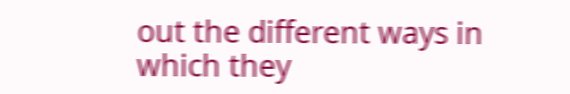out the different ways in which they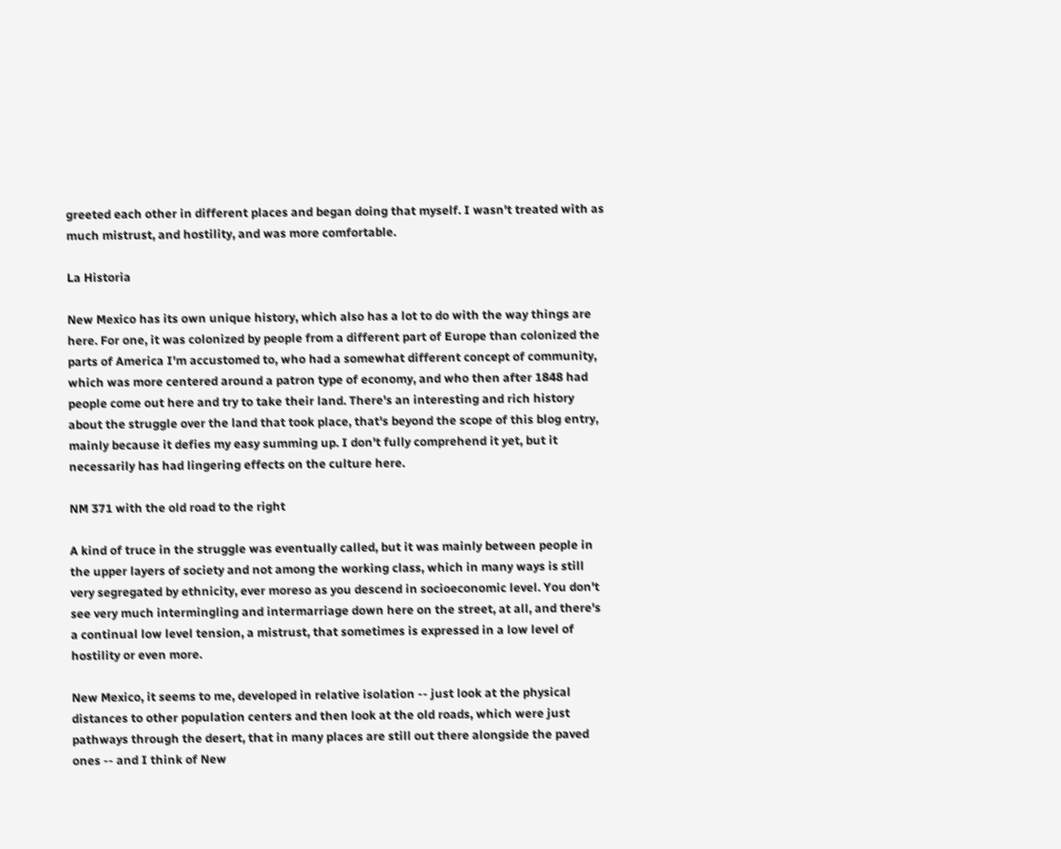greeted each other in different places and began doing that myself. I wasn't treated with as much mistrust, and hostility, and was more comfortable.

La Historia

New Mexico has its own unique history, which also has a lot to do with the way things are here. For one, it was colonized by people from a different part of Europe than colonized the parts of America I'm accustomed to, who had a somewhat different concept of community, which was more centered around a patron type of economy, and who then after 1848 had people come out here and try to take their land. There's an interesting and rich history about the struggle over the land that took place, that's beyond the scope of this blog entry, mainly because it defies my easy summing up. I don't fully comprehend it yet, but it necessarily has had lingering effects on the culture here.

NM 371 with the old road to the right

A kind of truce in the struggle was eventually called, but it was mainly between people in the upper layers of society and not among the working class, which in many ways is still very segregated by ethnicity, ever moreso as you descend in socioeconomic level. You don't see very much intermingling and intermarriage down here on the street, at all, and there's a continual low level tension, a mistrust, that sometimes is expressed in a low level of hostility or even more.

New Mexico, it seems to me, developed in relative isolation -- just look at the physical distances to other population centers and then look at the old roads, which were just pathways through the desert, that in many places are still out there alongside the paved ones -- and I think of New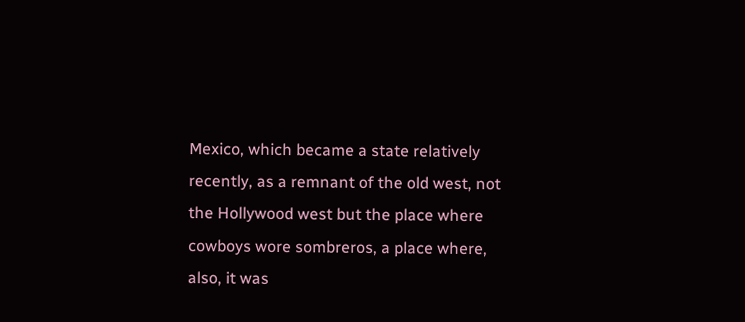Mexico, which became a state relatively recently, as a remnant of the old west, not the Hollywood west but the place where cowboys wore sombreros, a place where, also, it was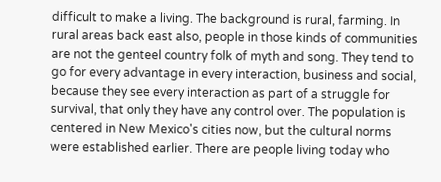difficult to make a living. The background is rural, farming. In rural areas back east also, people in those kinds of communities are not the genteel country folk of myth and song. They tend to go for every advantage in every interaction, business and social, because they see every interaction as part of a struggle for survival, that only they have any control over. The population is centered in New Mexico's cities now, but the cultural norms were established earlier. There are people living today who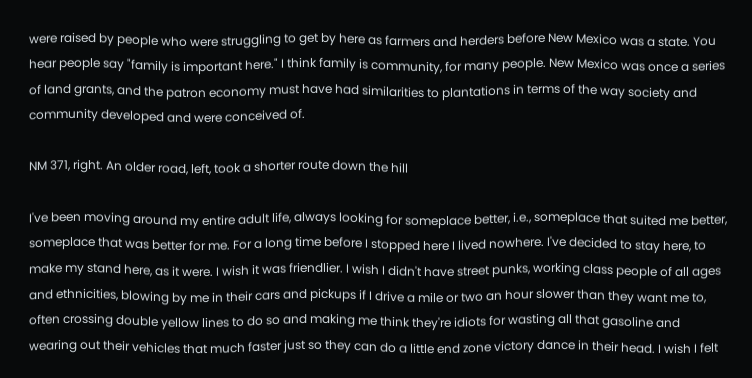were raised by people who were struggling to get by here as farmers and herders before New Mexico was a state. You hear people say "family is important here." I think family is community, for many people. New Mexico was once a series of land grants, and the patron economy must have had similarities to plantations in terms of the way society and community developed and were conceived of.

NM 371, right. An older road, left, took a shorter route down the hill

I've been moving around my entire adult life, always looking for someplace better, i.e., someplace that suited me better, someplace that was better for me. For a long time before I stopped here I lived nowhere. I've decided to stay here, to make my stand here, as it were. I wish it was friendlier. I wish I didn't have street punks, working class people of all ages and ethnicities, blowing by me in their cars and pickups if I drive a mile or two an hour slower than they want me to, often crossing double yellow lines to do so and making me think they're idiots for wasting all that gasoline and wearing out their vehicles that much faster just so they can do a little end zone victory dance in their head. I wish I felt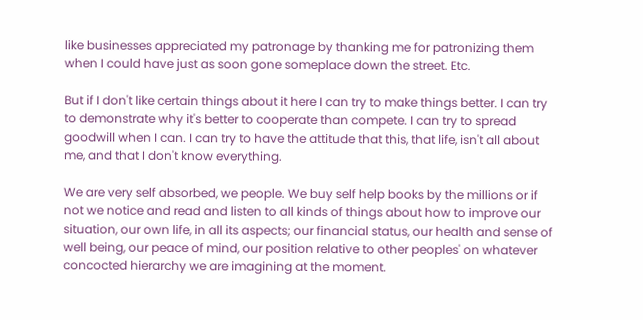like businesses appreciated my patronage by thanking me for patronizing them when I could have just as soon gone someplace down the street. Etc.

But if I don't like certain things about it here I can try to make things better. I can try to demonstrate why it's better to cooperate than compete. I can try to spread goodwill when I can. I can try to have the attitude that this, that life, isn't all about me, and that I don't know everything.

We are very self absorbed, we people. We buy self help books by the millions or if not we notice and read and listen to all kinds of things about how to improve our situation, our own life, in all its aspects; our financial status, our health and sense of well being, our peace of mind, our position relative to other peoples' on whatever concocted hierarchy we are imagining at the moment.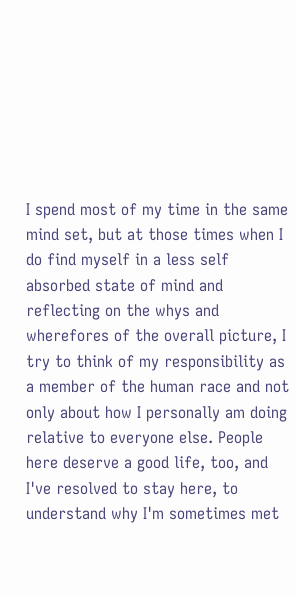I spend most of my time in the same mind set, but at those times when I do find myself in a less self absorbed state of mind and reflecting on the whys and wherefores of the overall picture, I try to think of my responsibility as a member of the human race and not only about how I personally am doing relative to everyone else. People here deserve a good life, too, and I've resolved to stay here, to understand why I'm sometimes met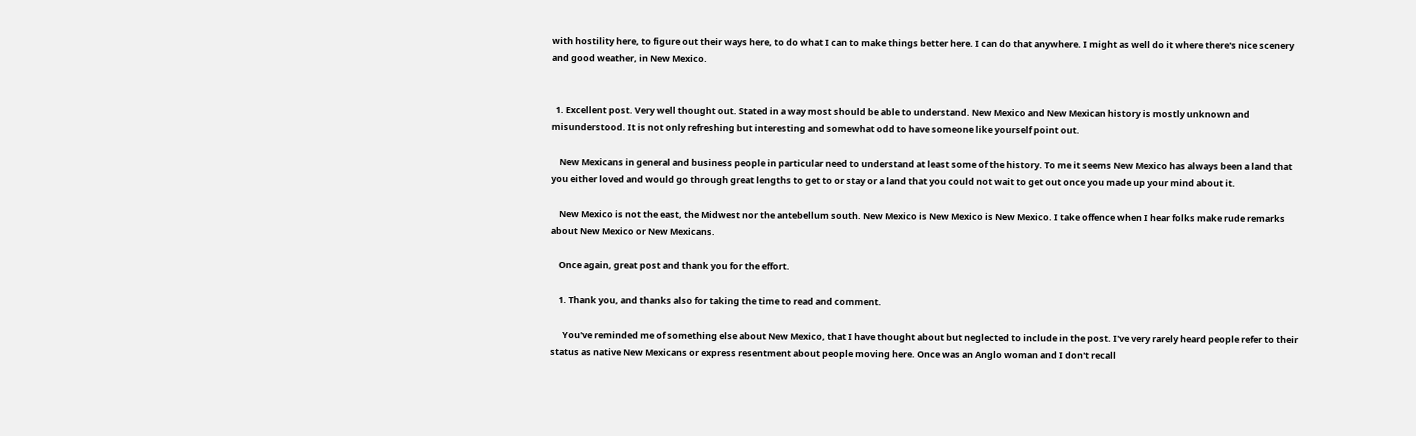with hostility here, to figure out their ways here, to do what I can to make things better here. I can do that anywhere. I might as well do it where there's nice scenery and good weather, in New Mexico.


  1. Excellent post. Very well thought out. Stated in a way most should be able to understand. New Mexico and New Mexican history is mostly unknown and misunderstood. It is not only refreshing but interesting and somewhat odd to have someone like yourself point out.

    New Mexicans in general and business people in particular need to understand at least some of the history. To me it seems New Mexico has always been a land that you either loved and would go through great lengths to get to or stay or a land that you could not wait to get out once you made up your mind about it.

    New Mexico is not the east, the Midwest nor the antebellum south. New Mexico is New Mexico is New Mexico. I take offence when I hear folks make rude remarks about New Mexico or New Mexicans.

    Once again, great post and thank you for the effort.

    1. Thank you, and thanks also for taking the time to read and comment.

      You've reminded me of something else about New Mexico, that I have thought about but neglected to include in the post. I've very rarely heard people refer to their status as native New Mexicans or express resentment about people moving here. Once was an Anglo woman and I don't recall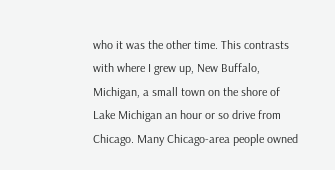who it was the other time. This contrasts with where I grew up, New Buffalo, Michigan, a small town on the shore of Lake Michigan an hour or so drive from Chicago. Many Chicago-area people owned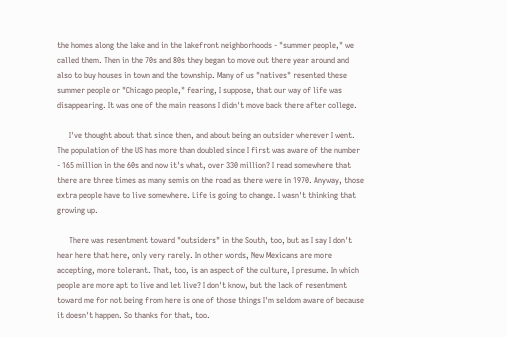the homes along the lake and in the lakefront neighborhoods - "summer people," we called them. Then in the 70s and 80s they began to move out there year around and also to buy houses in town and the township. Many of us "natives" resented these summer people or "Chicago people," fearing, I suppose, that our way of life was disappearing. It was one of the main reasons I didn't move back there after college.

      I've thought about that since then, and about being an outsider wherever I went. The population of the US has more than doubled since I first was aware of the number - 165 million in the 60s and now it's what, over 330 million? I read somewhere that there are three times as many semis on the road as there were in 1970. Anyway, those extra people have to live somewhere. Life is going to change. I wasn't thinking that growing up.

      There was resentment toward "outsiders" in the South, too, but as I say I don't hear here that here, only very rarely. In other words, New Mexicans are more accepting, more tolerant. That, too, is an aspect of the culture, I presume. In which people are more apt to live and let live? I don't know, but the lack of resentment toward me for not being from here is one of those things I'm seldom aware of because it doesn't happen. So thanks for that, too.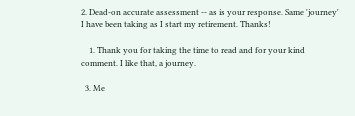2. Dead-on accurate assessment -- as is your response. Same 'journey' I have been taking as I start my retirement. Thanks!

    1. Thank you for taking the time to read and for your kind comment. I like that, a journey.

  3. Me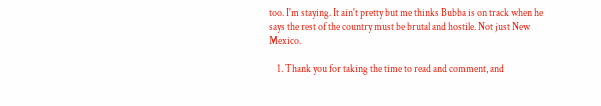too. I'm staying. It ain't pretty but me thinks Bubba is on track when he says the rest of the country must be brutal and hostile. Not just New Mexico.

    1. Thank you for taking the time to read and comment, and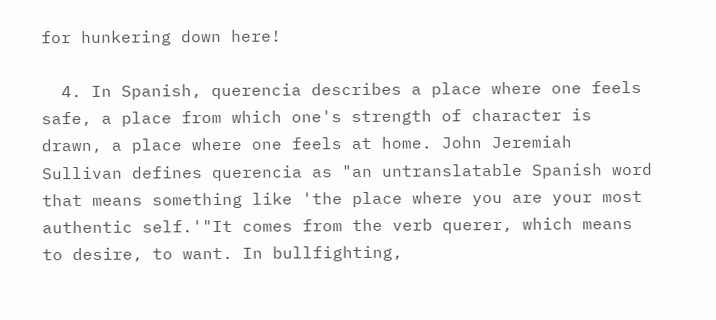for hunkering down here!

  4. In Spanish, querencia describes a place where one feels safe, a place from which one's strength of character is drawn, a place where one feels at home. John Jeremiah Sullivan defines querencia as "an untranslatable Spanish word that means something like 'the place where you are your most authentic self.'"It comes from the verb querer, which means to desire, to want. In bullfighting,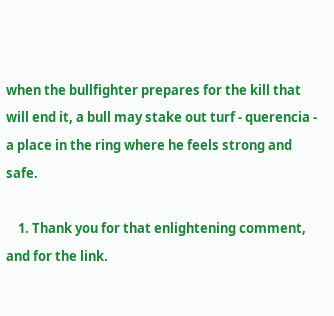when the bullfighter prepares for the kill that will end it, a bull may stake out turf - querencia - a place in the ring where he feels strong and safe.

    1. Thank you for that enlightening comment, and for the link.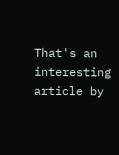That's an interesting article by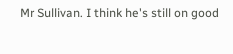Mr Sullivan. I think he's still on good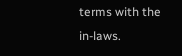terms with the in-laws.